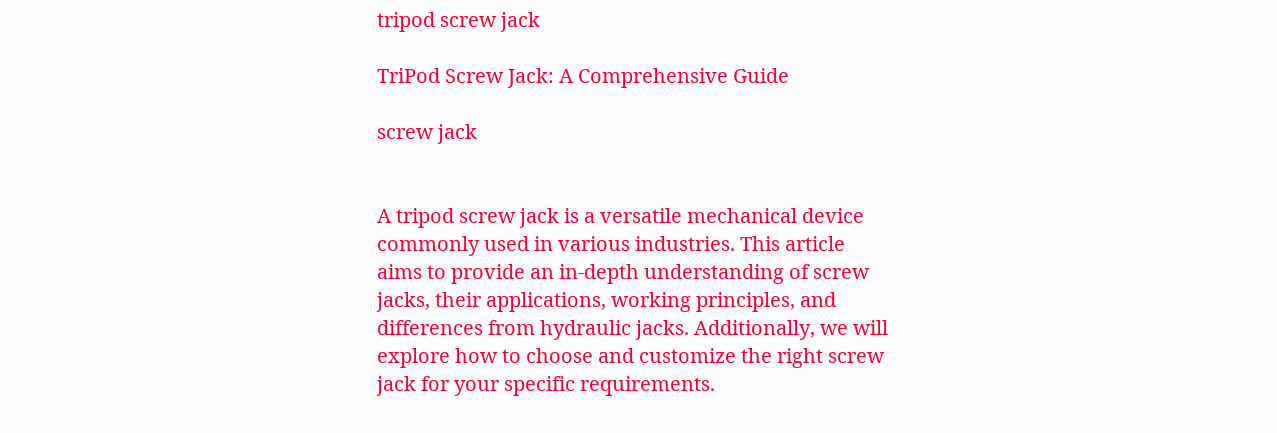tripod screw jack

TriPod Screw Jack: A Comprehensive Guide

screw jack


A tripod screw jack is a versatile mechanical device commonly used in various industries. This article aims to provide an in-depth understanding of screw jacks, their applications, working principles, and differences from hydraulic jacks. Additionally, we will explore how to choose and customize the right screw jack for your specific requirements.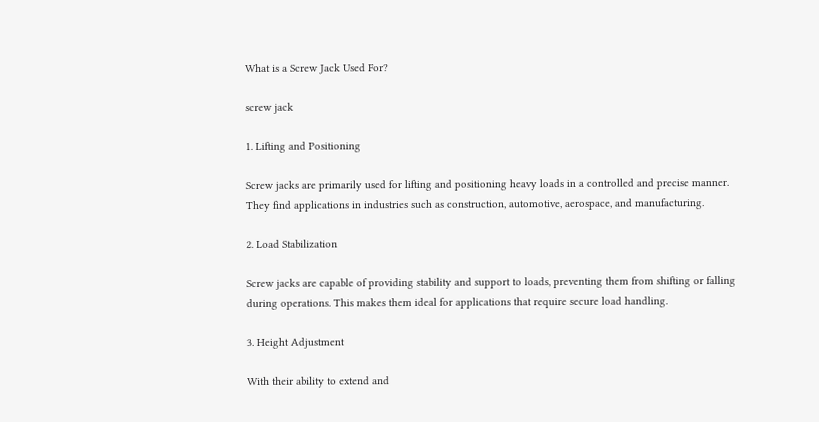What is a Screw Jack Used For?

screw jack

1. Lifting and Positioning

Screw jacks are primarily used for lifting and positioning heavy loads in a controlled and precise manner. They find applications in industries such as construction, automotive, aerospace, and manufacturing.

2. Load Stabilization

Screw jacks are capable of providing stability and support to loads, preventing them from shifting or falling during operations. This makes them ideal for applications that require secure load handling.

3. Height Adjustment

With their ability to extend and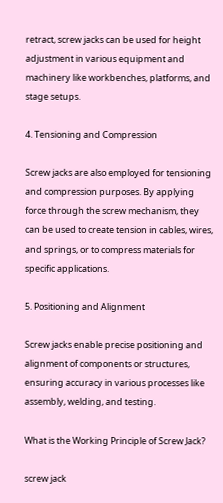retract, screw jacks can be used for height adjustment in various equipment and machinery like workbenches, platforms, and stage setups.

4. Tensioning and Compression

Screw jacks are also employed for tensioning and compression purposes. By applying force through the screw mechanism, they can be used to create tension in cables, wires, and springs, or to compress materials for specific applications.

5. Positioning and Alignment

Screw jacks enable precise positioning and alignment of components or structures, ensuring accuracy in various processes like assembly, welding, and testing.

What is the Working Principle of Screw Jack?

screw jack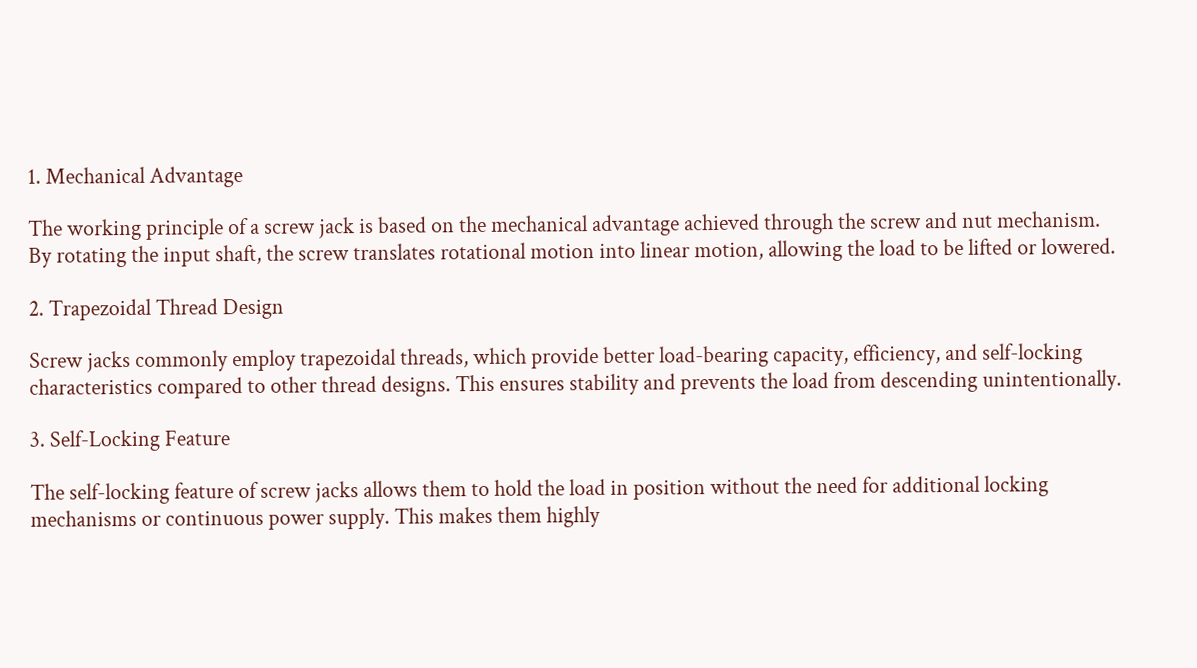1. Mechanical Advantage

The working principle of a screw jack is based on the mechanical advantage achieved through the screw and nut mechanism. By rotating the input shaft, the screw translates rotational motion into linear motion, allowing the load to be lifted or lowered.

2. Trapezoidal Thread Design

Screw jacks commonly employ trapezoidal threads, which provide better load-bearing capacity, efficiency, and self-locking characteristics compared to other thread designs. This ensures stability and prevents the load from descending unintentionally.

3. Self-Locking Feature

The self-locking feature of screw jacks allows them to hold the load in position without the need for additional locking mechanisms or continuous power supply. This makes them highly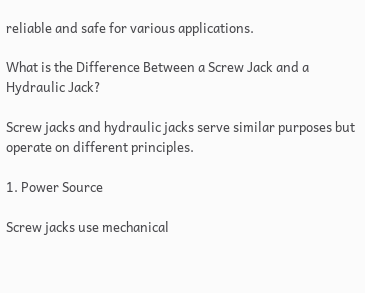reliable and safe for various applications.

What is the Difference Between a Screw Jack and a Hydraulic Jack?

Screw jacks and hydraulic jacks serve similar purposes but operate on different principles.

1. Power Source

Screw jacks use mechanical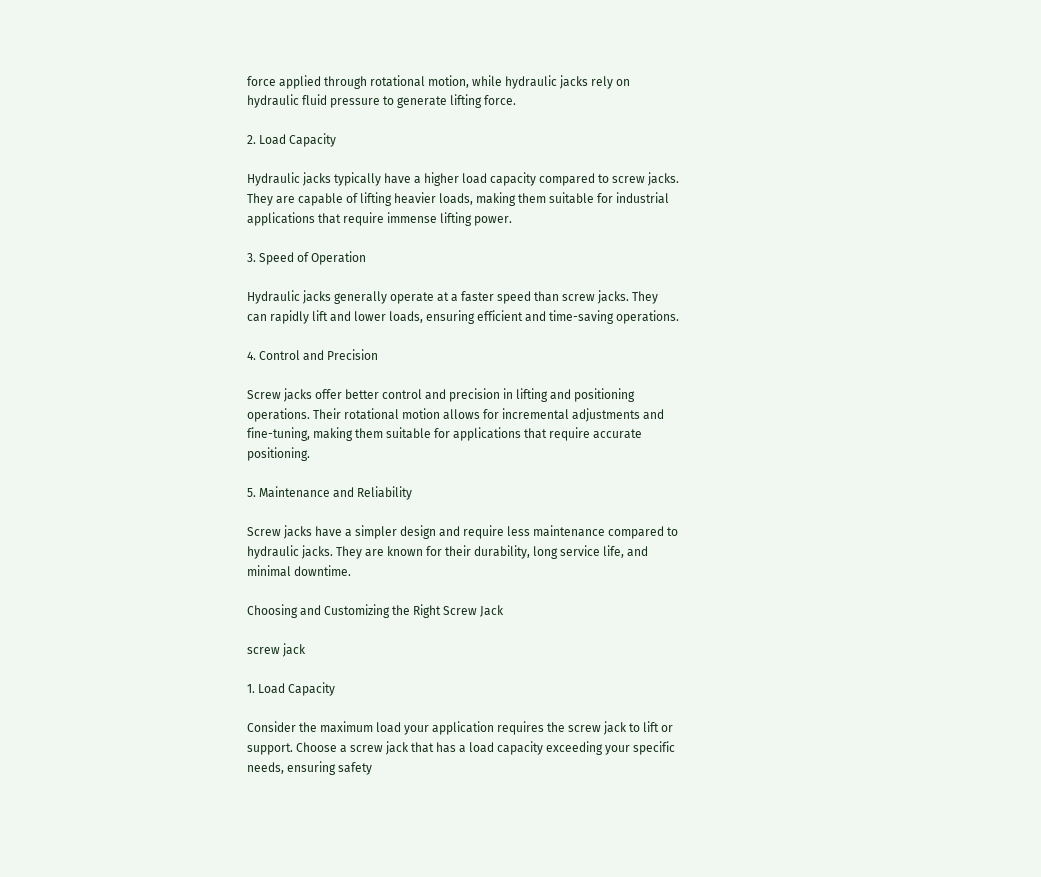force applied through rotational motion, while hydraulic jacks rely on hydraulic fluid pressure to generate lifting force.

2. Load Capacity

Hydraulic jacks typically have a higher load capacity compared to screw jacks. They are capable of lifting heavier loads, making them suitable for industrial applications that require immense lifting power.

3. Speed of Operation

Hydraulic jacks generally operate at a faster speed than screw jacks. They can rapidly lift and lower loads, ensuring efficient and time-saving operations.

4. Control and Precision

Screw jacks offer better control and precision in lifting and positioning operations. Their rotational motion allows for incremental adjustments and fine-tuning, making them suitable for applications that require accurate positioning.

5. Maintenance and Reliability

Screw jacks have a simpler design and require less maintenance compared to hydraulic jacks. They are known for their durability, long service life, and minimal downtime.

Choosing and Customizing the Right Screw Jack

screw jack

1. Load Capacity

Consider the maximum load your application requires the screw jack to lift or support. Choose a screw jack that has a load capacity exceeding your specific needs, ensuring safety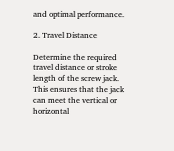and optimal performance.

2. Travel Distance

Determine the required travel distance or stroke length of the screw jack. This ensures that the jack can meet the vertical or horizontal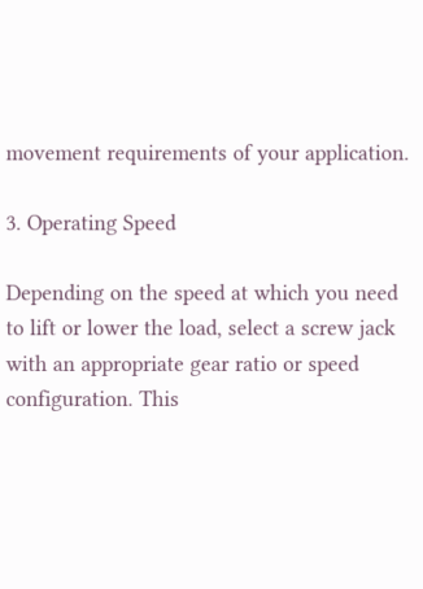movement requirements of your application.

3. Operating Speed

Depending on the speed at which you need to lift or lower the load, select a screw jack with an appropriate gear ratio or speed configuration. This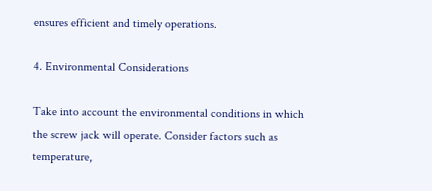ensures efficient and timely operations.

4. Environmental Considerations

Take into account the environmental conditions in which the screw jack will operate. Consider factors such as temperature,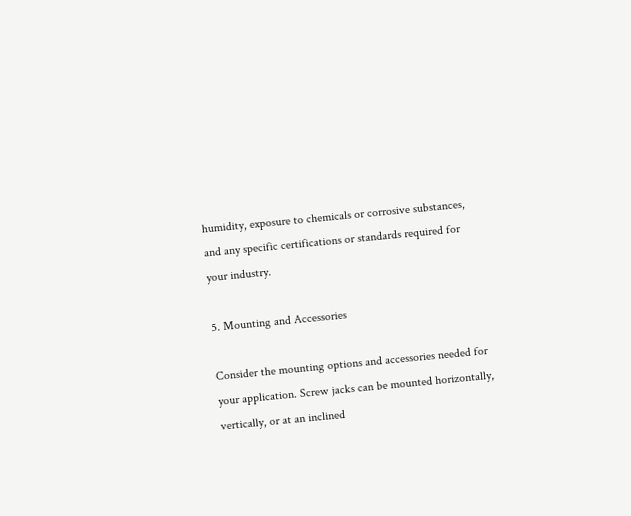humidity, exposure to chemicals or corrosive substances, and any specific certifications or standards required for your industry.

5. Mounting and Accessories

Consider the mounting options and accessories needed for your application. Screw jacks can be mounted horizontally, vertically, or at an inclined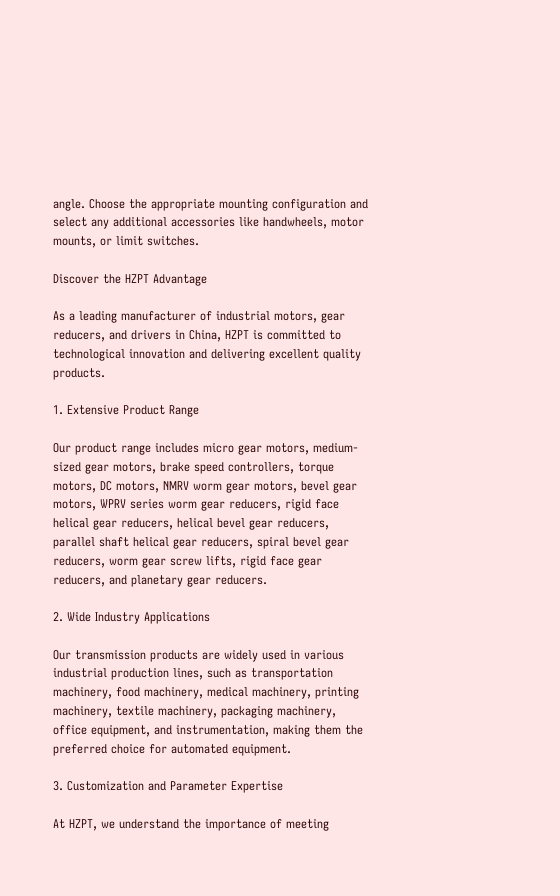angle. Choose the appropriate mounting configuration and select any additional accessories like handwheels, motor mounts, or limit switches.

Discover the HZPT Advantage

As a leading manufacturer of industrial motors, gear reducers, and drivers in China, HZPT is committed to technological innovation and delivering excellent quality products.

1. Extensive Product Range

Our product range includes micro gear motors, medium-sized gear motors, brake speed controllers, torque motors, DC motors, NMRV worm gear motors, bevel gear motors, WPRV series worm gear reducers, rigid face helical gear reducers, helical bevel gear reducers, parallel shaft helical gear reducers, spiral bevel gear reducers, worm gear screw lifts, rigid face gear reducers, and planetary gear reducers.

2. Wide Industry Applications

Our transmission products are widely used in various industrial production lines, such as transportation machinery, food machinery, medical machinery, printing machinery, textile machinery, packaging machinery, office equipment, and instrumentation, making them the preferred choice for automated equipment.

3. Customization and Parameter Expertise

At HZPT, we understand the importance of meeting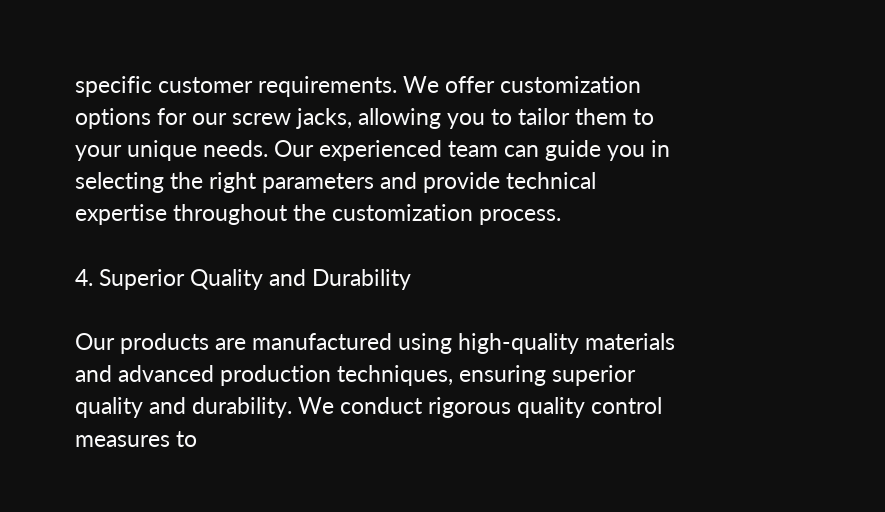specific customer requirements. We offer customization options for our screw jacks, allowing you to tailor them to your unique needs. Our experienced team can guide you in selecting the right parameters and provide technical expertise throughout the customization process.

4. Superior Quality and Durability

Our products are manufactured using high-quality materials and advanced production techniques, ensuring superior quality and durability. We conduct rigorous quality control measures to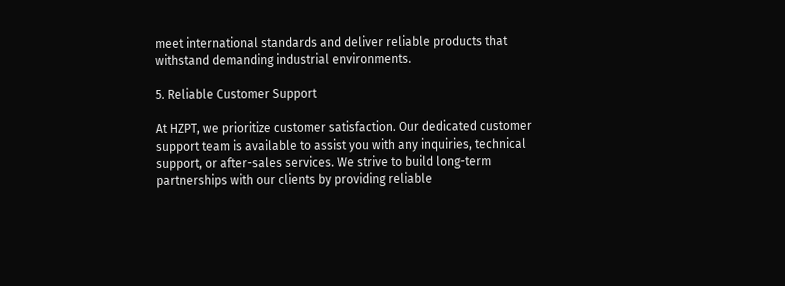meet international standards and deliver reliable products that withstand demanding industrial environments.

5. Reliable Customer Support

At HZPT, we prioritize customer satisfaction. Our dedicated customer support team is available to assist you with any inquiries, technical support, or after-sales services. We strive to build long-term partnerships with our clients by providing reliable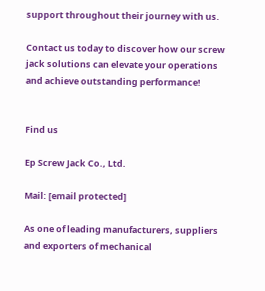support throughout their journey with us.

Contact us today to discover how our screw jack solutions can elevate your operations and achieve outstanding performance!


Find us

Ep Screw Jack Co., Ltd.

Mail: [email protected]

As one of leading manufacturers, suppliers and exporters of mechanical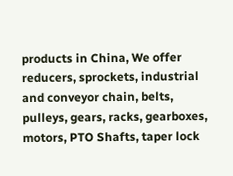products in China, We offer reducers, sprockets, industrial and conveyor chain, belts, pulleys, gears, racks, gearboxes, motors, PTO Shafts, taper lock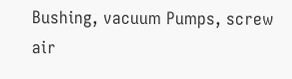Bushing, vacuum Pumps, screw air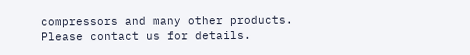compressors and many other products. Please contact us for details.